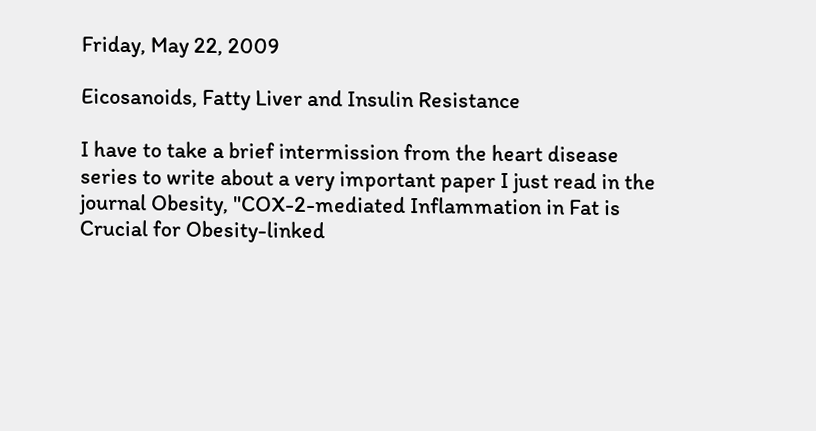Friday, May 22, 2009

Eicosanoids, Fatty Liver and Insulin Resistance

I have to take a brief intermission from the heart disease series to write about a very important paper I just read in the journal Obesity, "COX-2-mediated Inflammation in Fat is Crucial for Obesity-linked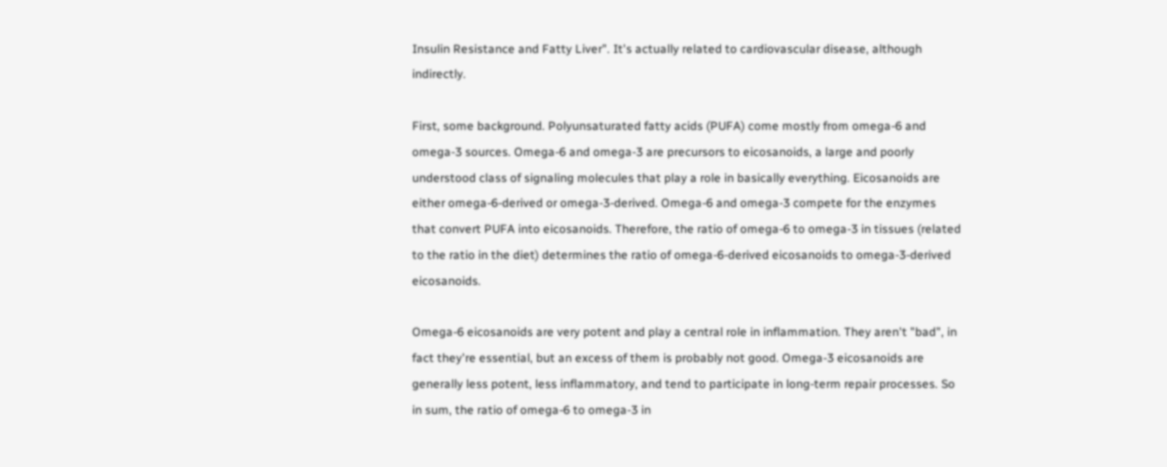Insulin Resistance and Fatty Liver". It's actually related to cardiovascular disease, although indirectly.

First, some background. Polyunsaturated fatty acids (PUFA) come mostly from omega-6 and omega-3 sources. Omega-6 and omega-3 are precursors to eicosanoids, a large and poorly understood class of signaling molecules that play a role in basically everything. Eicosanoids are either omega-6-derived or omega-3-derived. Omega-6 and omega-3 compete for the enzymes that convert PUFA into eicosanoids. Therefore, the ratio of omega-6 to omega-3 in tissues (related to the ratio in the diet) determines the ratio of omega-6-derived eicosanoids to omega-3-derived eicosanoids.

Omega-6 eicosanoids are very potent and play a central role in inflammation. They aren't "bad", in fact they're essential, but an excess of them is probably not good. Omega-3 eicosanoids are generally less potent, less inflammatory, and tend to participate in long-term repair processes. So in sum, the ratio of omega-6 to omega-3 in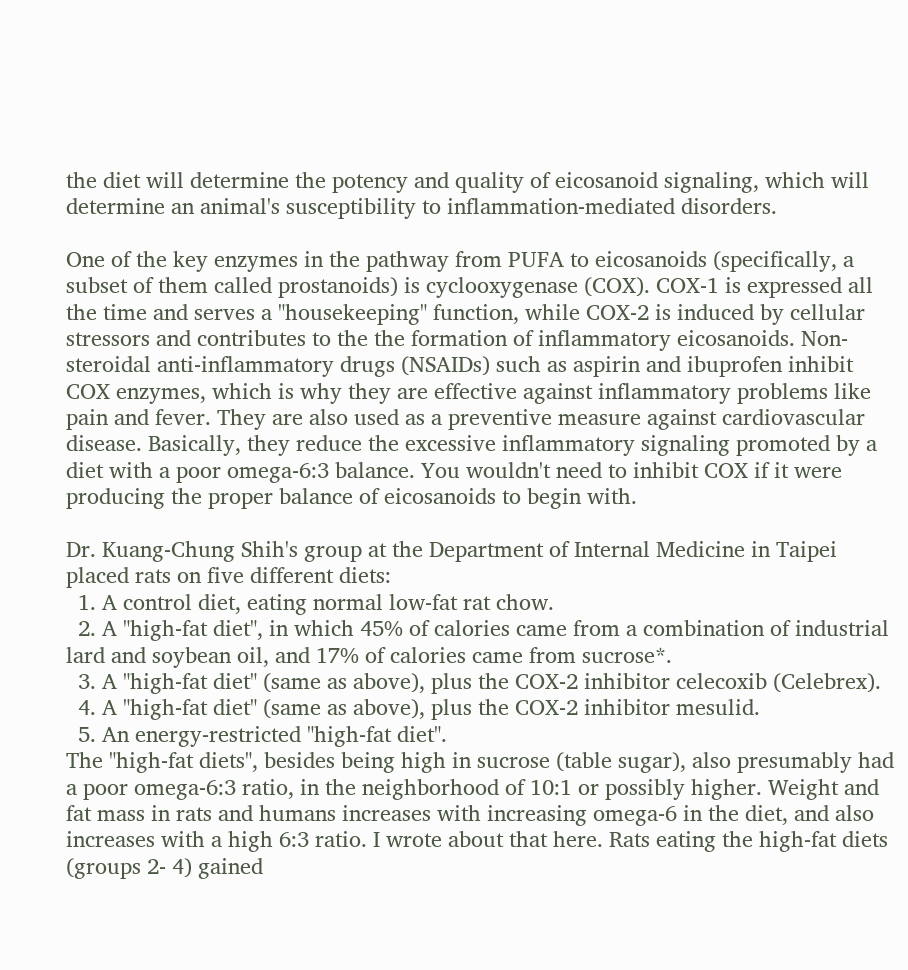the diet will determine the potency and quality of eicosanoid signaling, which will determine an animal's susceptibility to inflammation-mediated disorders.

One of the key enzymes in the pathway from PUFA to eicosanoids (specifically, a subset of them called prostanoids) is cyclooxygenase (COX). COX-1 is expressed all the time and serves a "housekeeping" function, while COX-2 is induced by cellular stressors and contributes to the the formation of inflammatory eicosanoids. Non-steroidal anti-inflammatory drugs (NSAIDs) such as aspirin and ibuprofen inhibit COX enzymes, which is why they are effective against inflammatory problems like pain and fever. They are also used as a preventive measure against cardiovascular disease. Basically, they reduce the excessive inflammatory signaling promoted by a diet with a poor omega-6:3 balance. You wouldn't need to inhibit COX if it were producing the proper balance of eicosanoids to begin with.

Dr. Kuang-Chung Shih's group at the Department of Internal Medicine in Taipei placed rats on five different diets:
  1. A control diet, eating normal low-fat rat chow.
  2. A "high-fat diet", in which 45% of calories came from a combination of industrial lard and soybean oil, and 17% of calories came from sucrose*.
  3. A "high-fat diet" (same as above), plus the COX-2 inhibitor celecoxib (Celebrex).
  4. A "high-fat diet" (same as above), plus the COX-2 inhibitor mesulid.
  5. An energy-restricted "high-fat diet".
The "high-fat diets", besides being high in sucrose (table sugar), also presumably had a poor omega-6:3 ratio, in the neighborhood of 10:1 or possibly higher. Weight and fat mass in rats and humans increases with increasing omega-6 in the diet, and also increases with a high 6:3 ratio. I wrote about that here. Rats eating the high-fat diets (groups 2- 4) gained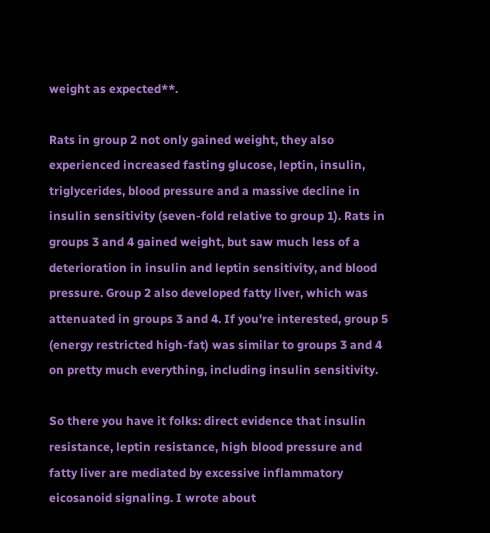weight as expected**.

Rats in group 2 not only gained weight, they also experienced increased fasting glucose, leptin, insulin, triglycerides, blood pressure and a massive decline in insulin sensitivity (seven-fold relative to group 1). Rats in groups 3 and 4 gained weight, but saw much less of a deterioration in insulin and leptin sensitivity, and blood pressure. Group 2 also developed fatty liver, which was attenuated in groups 3 and 4. If you're interested, group 5 (energy restricted high-fat) was similar to groups 3 and 4 on pretty much everything, including insulin sensitivity.

So there you have it folks: direct evidence that insulin resistance, leptin resistance, high blood pressure and fatty liver are mediated by excessive inflammatory eicosanoid signaling. I wrote about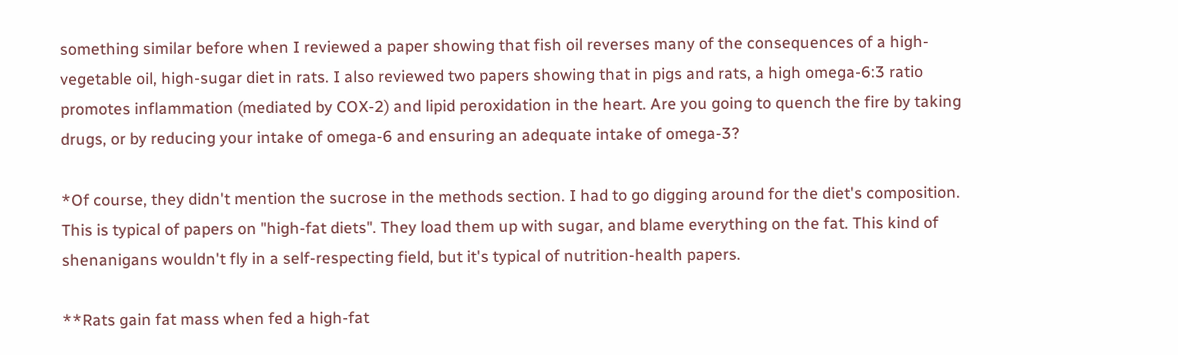something similar before when I reviewed a paper showing that fish oil reverses many of the consequences of a high-vegetable oil, high-sugar diet in rats. I also reviewed two papers showing that in pigs and rats, a high omega-6:3 ratio promotes inflammation (mediated by COX-2) and lipid peroxidation in the heart. Are you going to quench the fire by taking drugs, or by reducing your intake of omega-6 and ensuring an adequate intake of omega-3?

*Of course, they didn't mention the sucrose in the methods section. I had to go digging around for the diet's composition. This is typical of papers on "high-fat diets". They load them up with sugar, and blame everything on the fat. This kind of shenanigans wouldn't fly in a self-respecting field, but it's typical of nutrition-health papers.

**Rats gain fat mass when fed a high-fat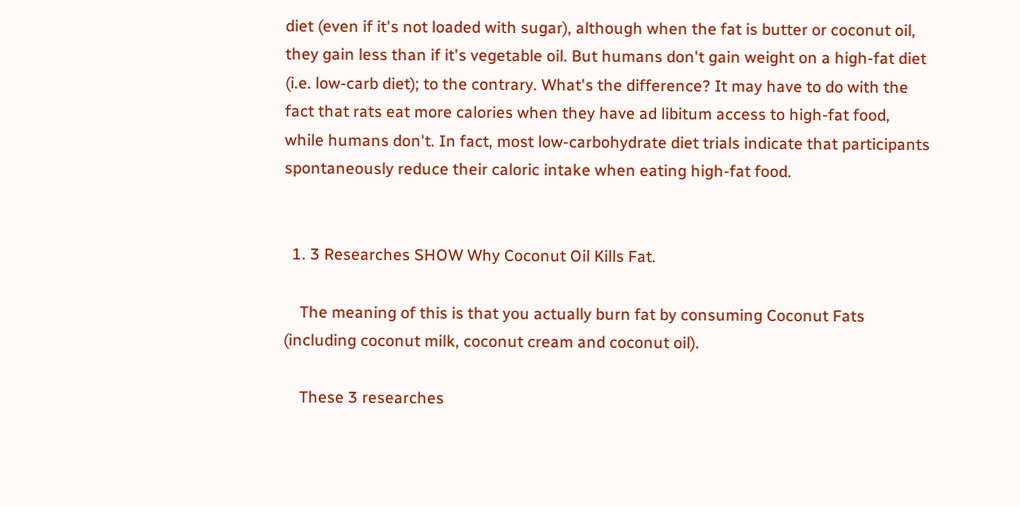diet (even if it's not loaded with sugar), although when the fat is butter or coconut oil, they gain less than if it's vegetable oil. But humans don't gain weight on a high-fat diet (i.e. low-carb diet); to the contrary. What's the difference? It may have to do with the fact that rats eat more calories when they have ad libitum access to high-fat food, while humans don't. In fact, most low-carbohydrate diet trials indicate that participants spontaneously reduce their caloric intake when eating high-fat food.


  1. 3 Researches SHOW Why Coconut Oil Kills Fat.

    The meaning of this is that you actually burn fat by consuming Coconut Fats (including coconut milk, coconut cream and coconut oil).

    These 3 researches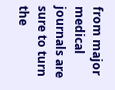from major medical journals are sure to turn the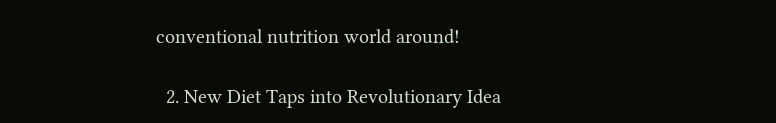conventional nutrition world around!

  2. New Diet Taps into Revolutionary Idea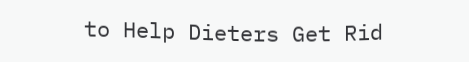to Help Dieters Get Rid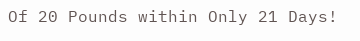Of 20 Pounds within Only 21 Days!